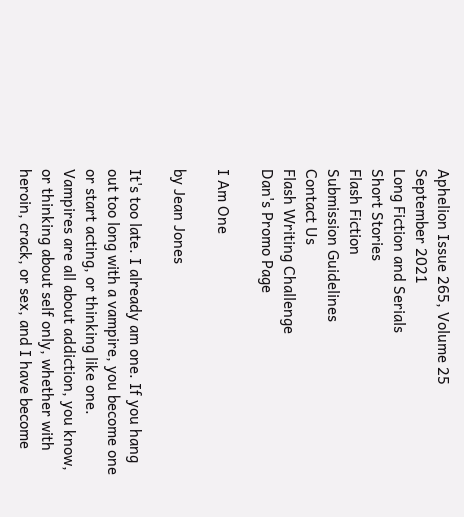Aphelion Issue 265, Volume 25
September 2021
Long Fiction and Serials
Short Stories
Flash Fiction
Submission Guidelines
Contact Us
Flash Writing Challenge
Dan's Promo Page

I Am One

by Jean Jones

It's too late. I already am one. If you hang out too long with a vampire, you become one or start acting, or thinking like one. Vampires are all about addiction, you know, or thinking about self only, whether with heroin, crack, or sex, and I have become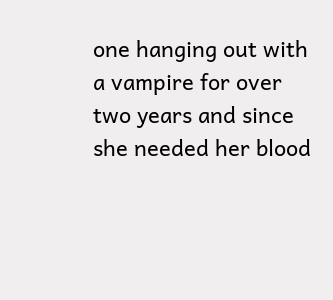one hanging out with a vampire for over two years and since she needed her blood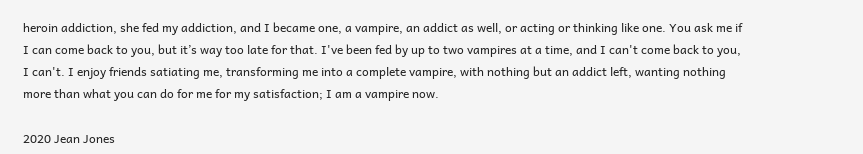heroin addiction, she fed my addiction, and I became one, a vampire, an addict as well, or acting or thinking like one. You ask me if I can come back to you, but it’s way too late for that. I've been fed by up to two vampires at a time, and I can't come back to you, I can't. I enjoy friends satiating me, transforming me into a complete vampire, with nothing but an addict left, wanting nothing more than what you can do for me for my satisfaction; I am a vampire now.

2020 Jean Jones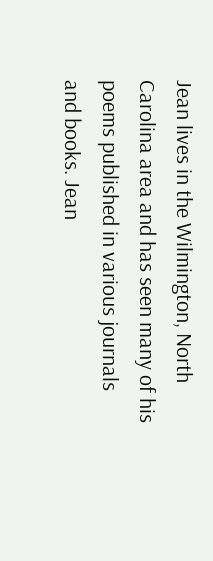Jean lives in the Wilmington, North Carolina area and has seen many of his poems published in various journals and books. Jean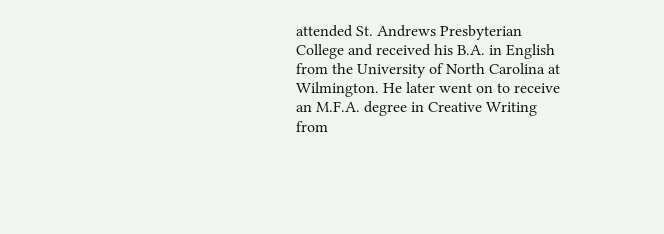attended St. Andrews Presbyterian College and received his B.A. in English from the University of North Carolina at Wilmington. He later went on to receive an M.F.A. degree in Creative Writing from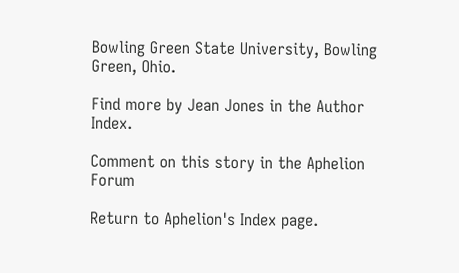Bowling Green State University, Bowling Green, Ohio.

Find more by Jean Jones in the Author Index.

Comment on this story in the Aphelion Forum

Return to Aphelion's Index page.